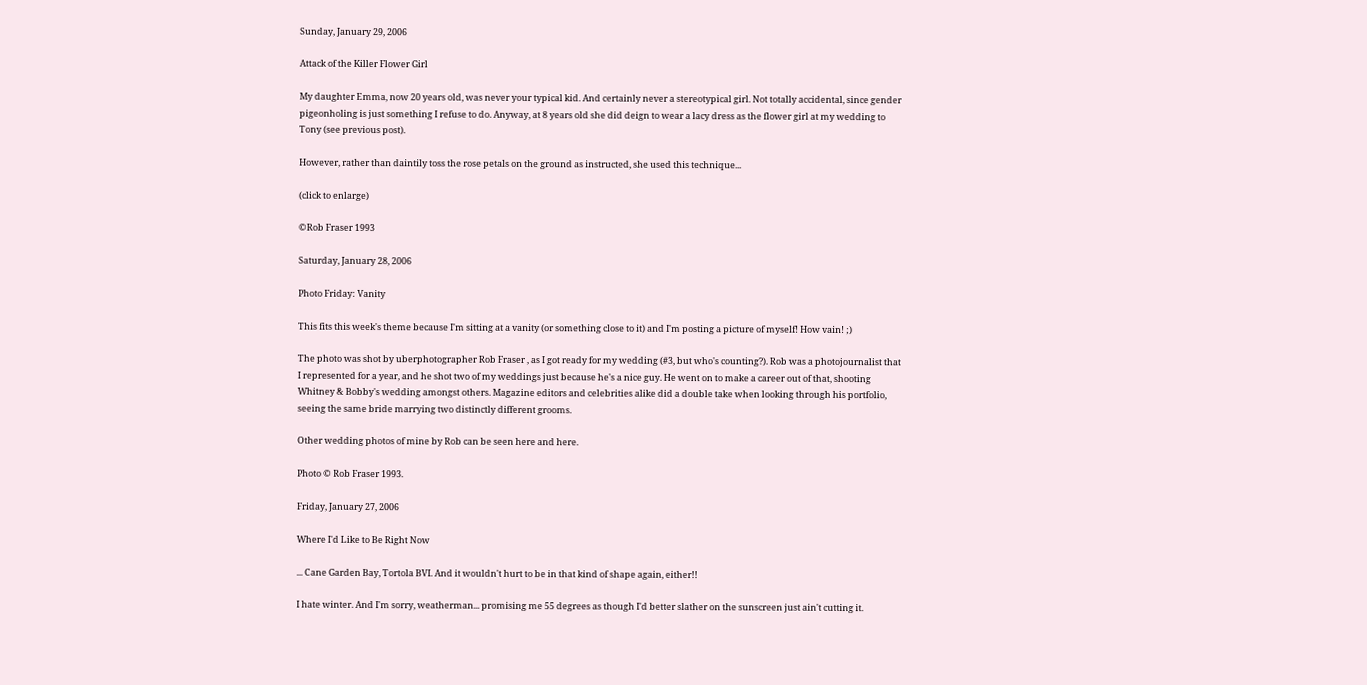Sunday, January 29, 2006

Attack of the Killer Flower Girl

My daughter Emma, now 20 years old, was never your typical kid. And certainly never a stereotypical girl. Not totally accidental, since gender pigeonholing is just something I refuse to do. Anyway, at 8 years old she did deign to wear a lacy dress as the flower girl at my wedding to Tony (see previous post).

However, rather than daintily toss the rose petals on the ground as instructed, she used this technique...

(click to enlarge)

©Rob Fraser 1993

Saturday, January 28, 2006

Photo Friday: Vanity

This fits this week's theme because I'm sitting at a vanity (or something close to it) and I'm posting a picture of myself! How vain! ;)

The photo was shot by uberphotographer Rob Fraser , as I got ready for my wedding (#3, but who's counting?). Rob was a photojournalist that I represented for a year, and he shot two of my weddings just because he's a nice guy. He went on to make a career out of that, shooting Whitney & Bobby's wedding amongst others. Magazine editors and celebrities alike did a double take when looking through his portfolio, seeing the same bride marrying two distinctly different grooms.

Other wedding photos of mine by Rob can be seen here and here.

Photo © Rob Fraser 1993.

Friday, January 27, 2006

Where I'd Like to Be Right Now

... Cane Garden Bay, Tortola BVI. And it wouldn't hurt to be in that kind of shape again, either!!

I hate winter. And I'm sorry, weatherman... promising me 55 degrees as though I'd better slather on the sunscreen just ain't cutting it.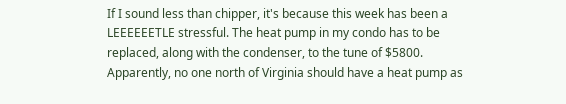If I sound less than chipper, it's because this week has been a LEEEEEETLE stressful. The heat pump in my condo has to be replaced, along with the condenser, to the tune of $5800. Apparently, no one north of Virginia should have a heat pump as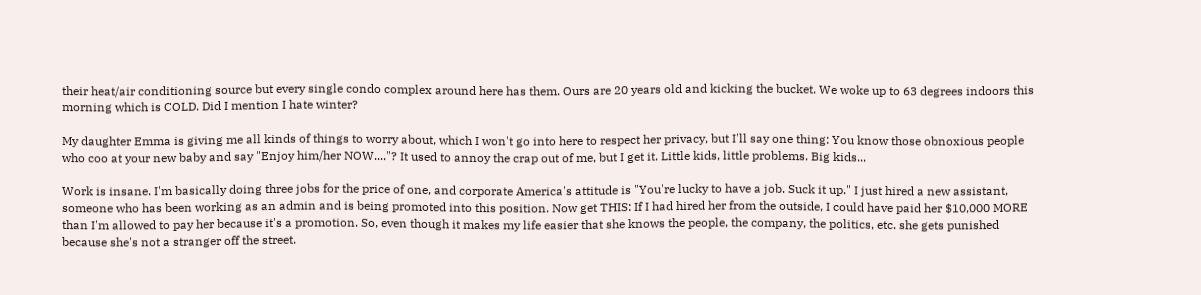their heat/air conditioning source but every single condo complex around here has them. Ours are 20 years old and kicking the bucket. We woke up to 63 degrees indoors this morning which is COLD. Did I mention I hate winter?

My daughter Emma is giving me all kinds of things to worry about, which I won't go into here to respect her privacy, but I'll say one thing: You know those obnoxious people who coo at your new baby and say "Enjoy him/her NOW...."? It used to annoy the crap out of me, but I get it. Little kids, little problems. Big kids...

Work is insane. I'm basically doing three jobs for the price of one, and corporate America's attitude is "You're lucky to have a job. Suck it up." I just hired a new assistant, someone who has been working as an admin and is being promoted into this position. Now get THIS: If I had hired her from the outside, I could have paid her $10,000 MORE than I'm allowed to pay her because it's a promotion. So, even though it makes my life easier that she knows the people, the company, the politics, etc. she gets punished because she's not a stranger off the street.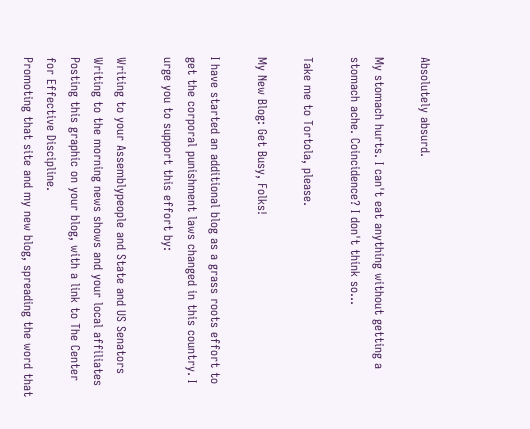Absolutely absurd.

My stomach hurts. I can't eat anything without getting a stomach ache. Coincidence? I don't think so...

Take me to Tortola, please.

My New Blog: Get Busy, Folks!

I have started an additional blog as a grass roots effort to get the corporal punishment laws changed in this country. I urge you to support this effort by:

Writing to your Assemblypeople and State and US Senators
Writing to the morning news shows and your local affiliates
Posting this graphic on your blog, with a link to The Center for Effective Discipline.
Promoting that site and my new blog, spreading the word that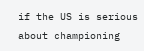if the US is serious about championing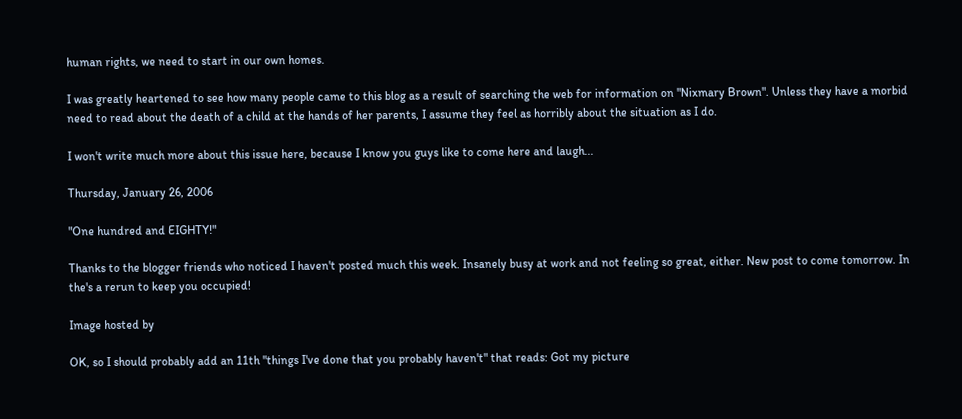human rights, we need to start in our own homes.

I was greatly heartened to see how many people came to this blog as a result of searching the web for information on "Nixmary Brown". Unless they have a morbid need to read about the death of a child at the hands of her parents, I assume they feel as horribly about the situation as I do.

I won't write much more about this issue here, because I know you guys like to come here and laugh...

Thursday, January 26, 2006

"One hundred and EIGHTY!"

Thanks to the blogger friends who noticed I haven't posted much this week. Insanely busy at work and not feeling so great, either. New post to come tomorrow. In the's a rerun to keep you occupied!

Image hosted by

OK, so I should probably add an 11th "things I've done that you probably haven't" that reads: Got my picture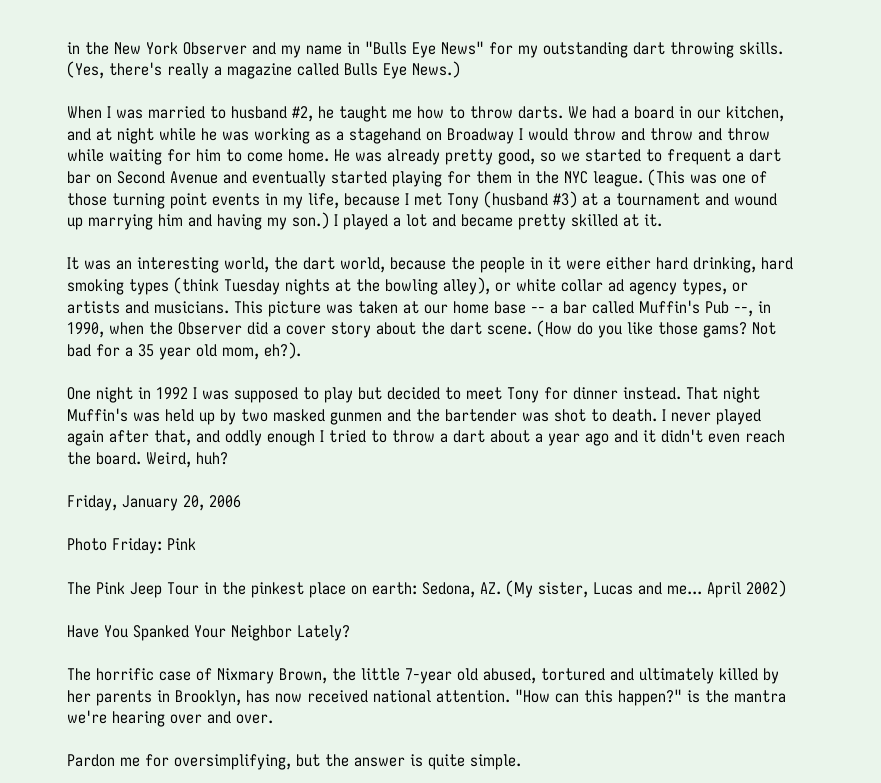in the New York Observer and my name in "Bulls Eye News" for my outstanding dart throwing skills. (Yes, there's really a magazine called Bulls Eye News.)

When I was married to husband #2, he taught me how to throw darts. We had a board in our kitchen, and at night while he was working as a stagehand on Broadway I would throw and throw and throw while waiting for him to come home. He was already pretty good, so we started to frequent a dart bar on Second Avenue and eventually started playing for them in the NYC league. (This was one of those turning point events in my life, because I met Tony (husband #3) at a tournament and wound up marrying him and having my son.) I played a lot and became pretty skilled at it.

It was an interesting world, the dart world, because the people in it were either hard drinking, hard smoking types (think Tuesday nights at the bowling alley), or white collar ad agency types, or artists and musicians. This picture was taken at our home base -- a bar called Muffin's Pub --, in 1990, when the Observer did a cover story about the dart scene. (How do you like those gams? Not bad for a 35 year old mom, eh?).

One night in 1992 I was supposed to play but decided to meet Tony for dinner instead. That night Muffin's was held up by two masked gunmen and the bartender was shot to death. I never played again after that, and oddly enough I tried to throw a dart about a year ago and it didn't even reach the board. Weird, huh?

Friday, January 20, 2006

Photo Friday: Pink

The Pink Jeep Tour in the pinkest place on earth: Sedona, AZ. (My sister, Lucas and me... April 2002)

Have You Spanked Your Neighbor Lately?

The horrific case of Nixmary Brown, the little 7-year old abused, tortured and ultimately killed by her parents in Brooklyn, has now received national attention. "How can this happen?" is the mantra we're hearing over and over.

Pardon me for oversimplifying, but the answer is quite simple.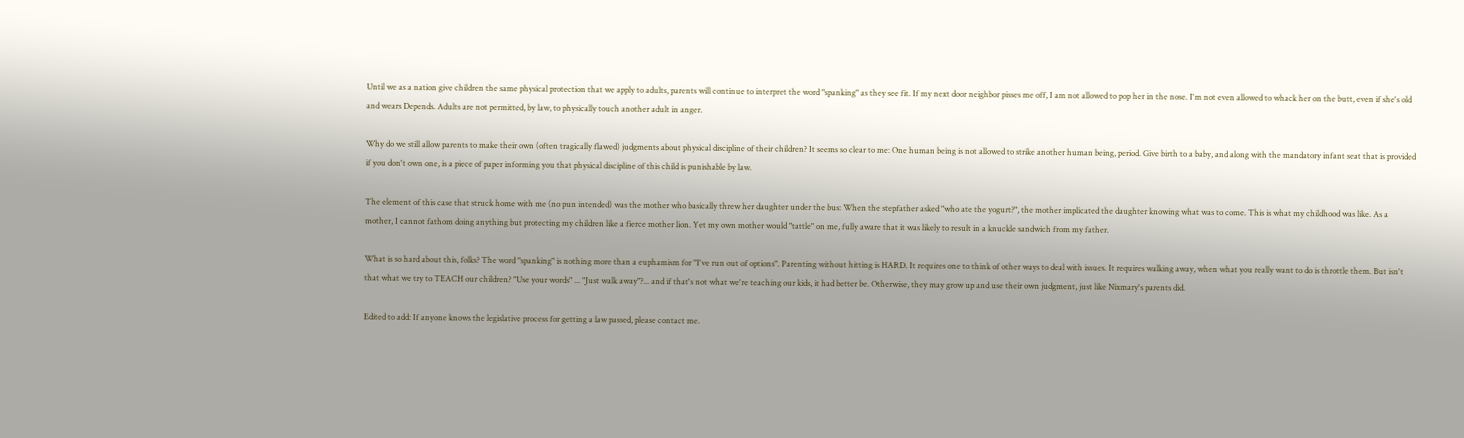Until we as a nation give children the same physical protection that we apply to adults, parents will continue to interpret the word "spanking" as they see fit. If my next door neighbor pisses me off, I am not allowed to pop her in the nose. I'm not even allowed to whack her on the butt, even if she's old and wears Depends. Adults are not permitted, by law, to physically touch another adult in anger.

Why do we still allow parents to make their own (often tragically flawed) judgments about physical discipline of their children? It seems so clear to me: One human being is not allowed to strike another human being, period. Give birth to a baby, and along with the mandatory infant seat that is provided if you don't own one, is a piece of paper informing you that physical discipline of this child is punishable by law.

The element of this case that struck home with me (no pun intended) was the mother who basically threw her daughter under the bus: When the stepfather asked "who ate the yogurt?", the mother implicated the daughter knowing what was to come. This is what my childhood was like. As a mother, I cannot fathom doing anything but protecting my children like a fierce mother lion. Yet my own mother would "tattle" on me, fully aware that it was likely to result in a knuckle sandwich from my father.

What is so hard about this, folks? The word "spanking" is nothing more than a euphamism for "I've run out of options". Parenting without hitting is HARD. It requires one to think of other ways to deal with issues. It requires walking away, when what you really want to do is throttle them. But isn't that what we try to TEACH our children? "Use your words" ... "Just walk away"?... and if that's not what we're teaching our kids, it had better be. Otherwise, they may grow up and use their own judgment, just like Nixmary's parents did.

Edited to add: If anyone knows the legislative process for getting a law passed, please contact me.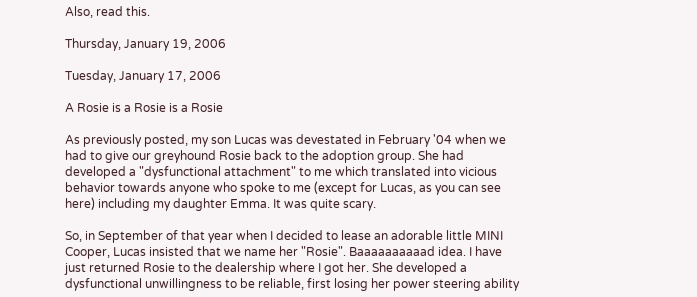Also, read this.

Thursday, January 19, 2006

Tuesday, January 17, 2006

A Rosie is a Rosie is a Rosie

As previously posted, my son Lucas was devestated in February '04 when we had to give our greyhound Rosie back to the adoption group. She had developed a "dysfunctional attachment" to me which translated into vicious behavior towards anyone who spoke to me (except for Lucas, as you can see here) including my daughter Emma. It was quite scary.

So, in September of that year when I decided to lease an adorable little MINI Cooper, Lucas insisted that we name her "Rosie". Baaaaaaaaaad idea. I have just returned Rosie to the dealership where I got her. She developed a dysfunctional unwillingness to be reliable, first losing her power steering ability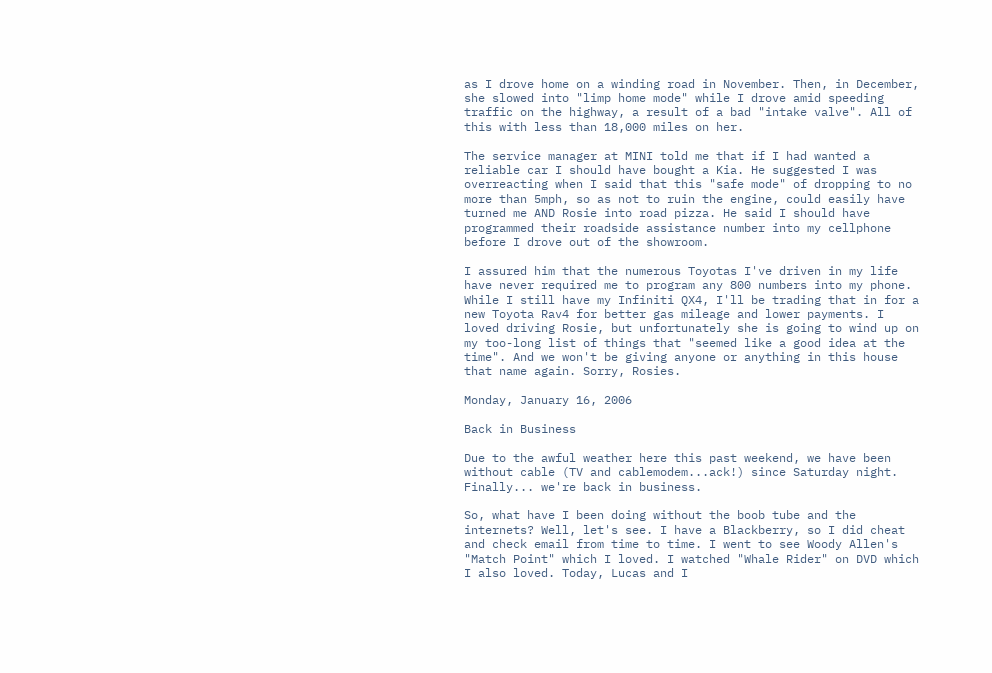as I drove home on a winding road in November. Then, in December, she slowed into "limp home mode" while I drove amid speeding traffic on the highway, a result of a bad "intake valve". All of this with less than 18,000 miles on her.

The service manager at MINI told me that if I had wanted a reliable car I should have bought a Kia. He suggested I was overreacting when I said that this "safe mode" of dropping to no more than 5mph, so as not to ruin the engine, could easily have turned me AND Rosie into road pizza. He said I should have programmed their roadside assistance number into my cellphone before I drove out of the showroom.

I assured him that the numerous Toyotas I've driven in my life have never required me to program any 800 numbers into my phone. While I still have my Infiniti QX4, I'll be trading that in for a new Toyota Rav4 for better gas mileage and lower payments. I loved driving Rosie, but unfortunately she is going to wind up on my too-long list of things that "seemed like a good idea at the time". And we won't be giving anyone or anything in this house that name again. Sorry, Rosies.

Monday, January 16, 2006

Back in Business

Due to the awful weather here this past weekend, we have been without cable (TV and cablemodem...ack!) since Saturday night. Finally... we're back in business.

So, what have I been doing without the boob tube and the internets? Well, let's see. I have a Blackberry, so I did cheat and check email from time to time. I went to see Woody Allen's "Match Point" which I loved. I watched "Whale Rider" on DVD which I also loved. Today, Lucas and I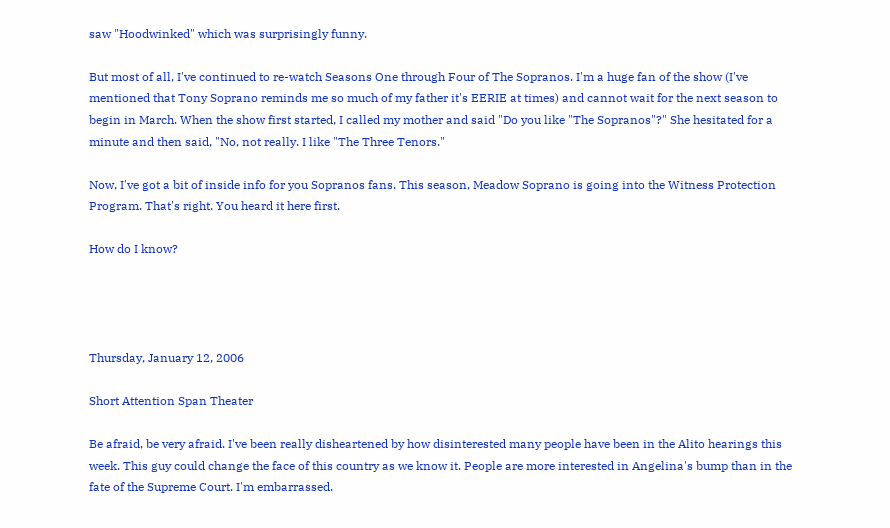saw "Hoodwinked" which was surprisingly funny.

But most of all, I've continued to re-watch Seasons One through Four of The Sopranos. I'm a huge fan of the show (I've mentioned that Tony Soprano reminds me so much of my father it's EERIE at times) and cannot wait for the next season to begin in March. When the show first started, I called my mother and said "Do you like "The Sopranos"?" She hesitated for a minute and then said, "No, not really. I like "The Three Tenors."

Now, I've got a bit of inside info for you Sopranos fans. This season, Meadow Soprano is going into the Witness Protection Program. That's right. You heard it here first.

How do I know?




Thursday, January 12, 2006

Short Attention Span Theater

Be afraid, be very afraid. I've been really disheartened by how disinterested many people have been in the Alito hearings this week. This guy could change the face of this country as we know it. People are more interested in Angelina's bump than in the fate of the Supreme Court. I'm embarrassed.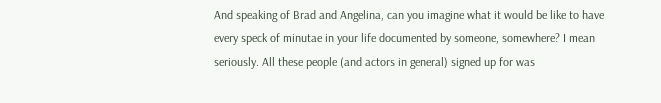And speaking of Brad and Angelina, can you imagine what it would be like to have every speck of minutae in your life documented by someone, somewhere? I mean seriously. All these people (and actors in general) signed up for was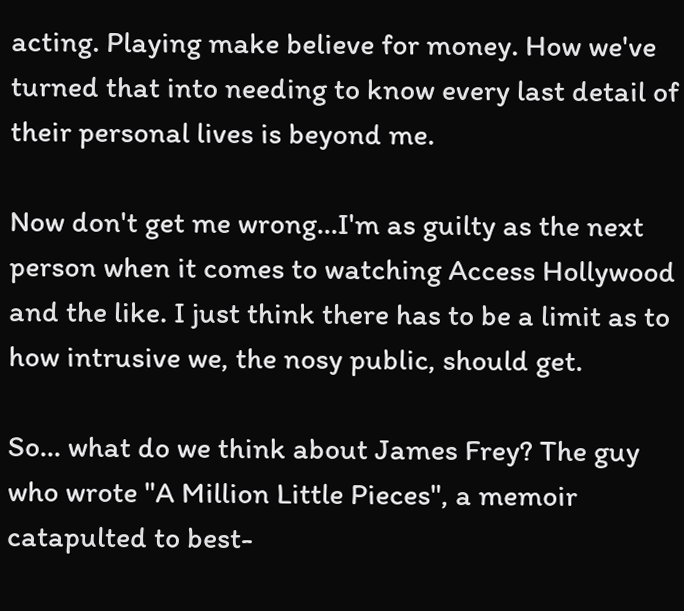acting. Playing make believe for money. How we've turned that into needing to know every last detail of their personal lives is beyond me.

Now don't get me wrong...I'm as guilty as the next person when it comes to watching Access Hollywood and the like. I just think there has to be a limit as to how intrusive we, the nosy public, should get.

So... what do we think about James Frey? The guy who wrote "A Million Little Pieces", a memoir catapulted to best-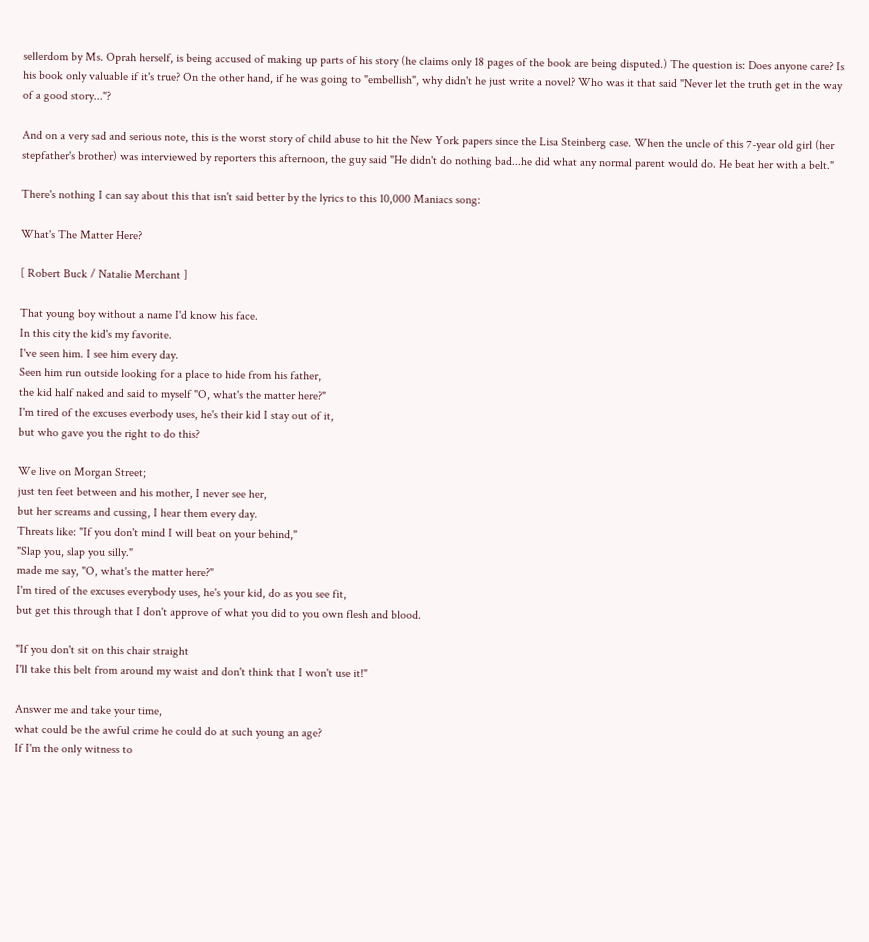sellerdom by Ms. Oprah herself, is being accused of making up parts of his story (he claims only 18 pages of the book are being disputed.) The question is: Does anyone care? Is his book only valuable if it's true? On the other hand, if he was going to "embellish", why didn't he just write a novel? Who was it that said "Never let the truth get in the way of a good story..."?

And on a very sad and serious note, this is the worst story of child abuse to hit the New York papers since the Lisa Steinberg case. When the uncle of this 7-year old girl (her stepfather's brother) was interviewed by reporters this afternoon, the guy said "He didn't do nothing bad...he did what any normal parent would do. He beat her with a belt."

There's nothing I can say about this that isn't said better by the lyrics to this 10,000 Maniacs song:

What's The Matter Here?

[ Robert Buck / Natalie Merchant ]

That young boy without a name I'd know his face.
In this city the kid's my favorite.
I've seen him. I see him every day.
Seen him run outside looking for a place to hide from his father,
the kid half naked and said to myself "O, what's the matter here?"
I'm tired of the excuses everbody uses, he's their kid I stay out of it,
but who gave you the right to do this?

We live on Morgan Street;
just ten feet between and his mother, I never see her,
but her screams and cussing, I hear them every day.
Threats like: "If you don't mind I will beat on your behind,"
"Slap you, slap you silly."
made me say, "O, what's the matter here?"
I'm tired of the excuses everybody uses, he's your kid, do as you see fit,
but get this through that I don't approve of what you did to you own flesh and blood.

"If you don't sit on this chair straight
I'll take this belt from around my waist and don't think that I won't use it!"

Answer me and take your time,
what could be the awful crime he could do at such young an age?
If I'm the only witness to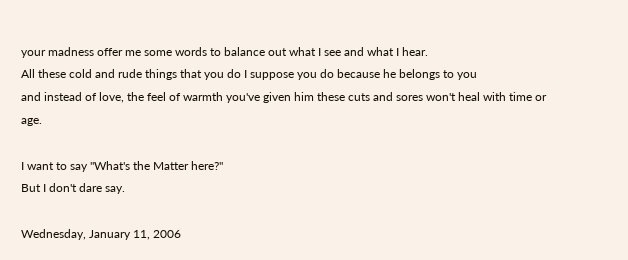your madness offer me some words to balance out what I see and what I hear.
All these cold and rude things that you do I suppose you do because he belongs to you
and instead of love, the feel of warmth you've given him these cuts and sores won't heal with time or age.

I want to say "What's the Matter here?"
But I don't dare say.

Wednesday, January 11, 2006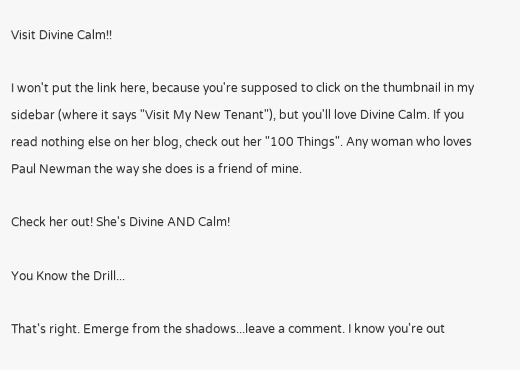Visit Divine Calm!!

I won't put the link here, because you're supposed to click on the thumbnail in my sidebar (where it says "Visit My New Tenant"), but you'll love Divine Calm. If you read nothing else on her blog, check out her "100 Things". Any woman who loves Paul Newman the way she does is a friend of mine.

Check her out! She's Divine AND Calm!

You Know the Drill...

That's right. Emerge from the shadows...leave a comment. I know you're out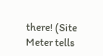there! (Site Meter tells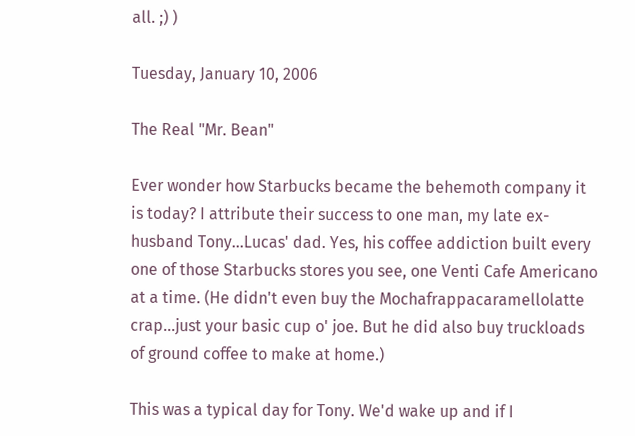all. ;) )

Tuesday, January 10, 2006

The Real "Mr. Bean"

Ever wonder how Starbucks became the behemoth company it is today? I attribute their success to one man, my late ex-husband Tony...Lucas' dad. Yes, his coffee addiction built every one of those Starbucks stores you see, one Venti Cafe Americano at a time. (He didn't even buy the Mochafrappacaramellolatte crap...just your basic cup o' joe. But he did also buy truckloads of ground coffee to make at home.)

This was a typical day for Tony. We'd wake up and if I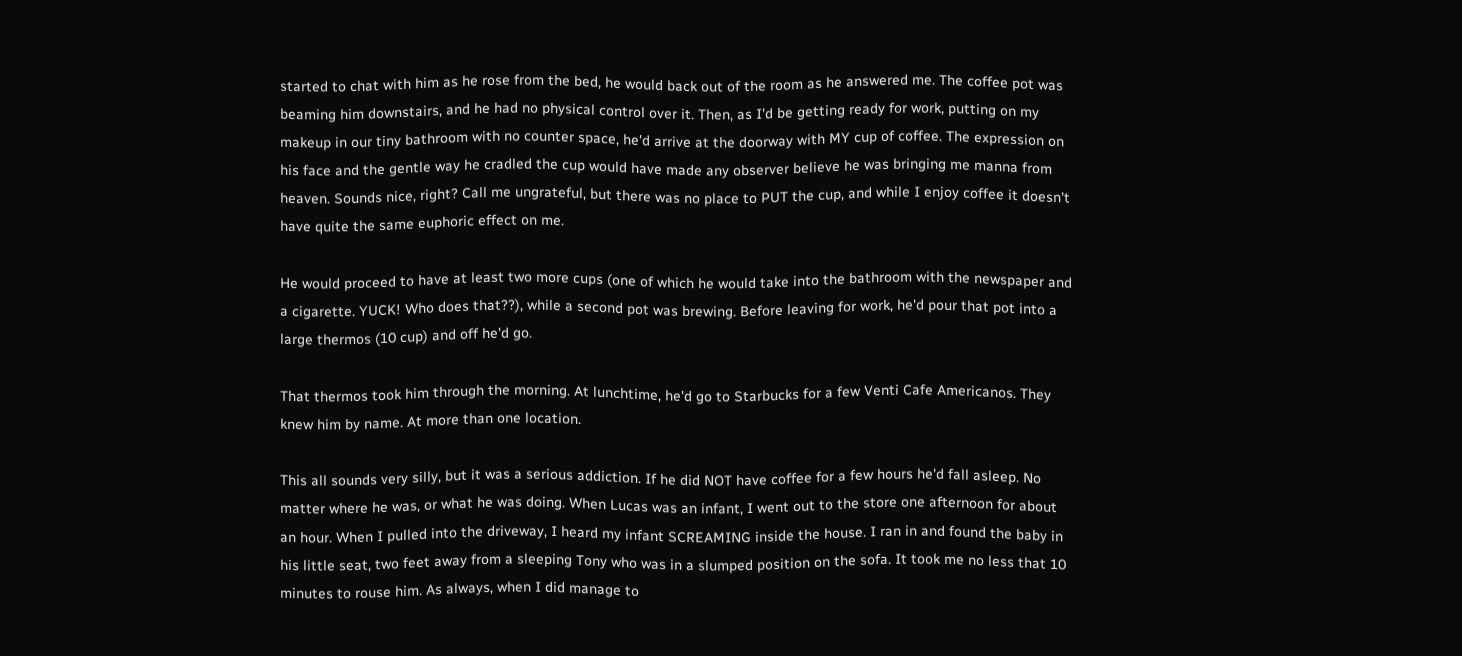started to chat with him as he rose from the bed, he would back out of the room as he answered me. The coffee pot was beaming him downstairs, and he had no physical control over it. Then, as I'd be getting ready for work, putting on my makeup in our tiny bathroom with no counter space, he'd arrive at the doorway with MY cup of coffee. The expression on his face and the gentle way he cradled the cup would have made any observer believe he was bringing me manna from heaven. Sounds nice, right? Call me ungrateful, but there was no place to PUT the cup, and while I enjoy coffee it doesn't have quite the same euphoric effect on me.

He would proceed to have at least two more cups (one of which he would take into the bathroom with the newspaper and a cigarette. YUCK! Who does that??), while a second pot was brewing. Before leaving for work, he'd pour that pot into a large thermos (10 cup) and off he'd go.

That thermos took him through the morning. At lunchtime, he'd go to Starbucks for a few Venti Cafe Americanos. They knew him by name. At more than one location.

This all sounds very silly, but it was a serious addiction. If he did NOT have coffee for a few hours he'd fall asleep. No matter where he was, or what he was doing. When Lucas was an infant, I went out to the store one afternoon for about an hour. When I pulled into the driveway, I heard my infant SCREAMING inside the house. I ran in and found the baby in his little seat, two feet away from a sleeping Tony who was in a slumped position on the sofa. It took me no less that 10 minutes to rouse him. As always, when I did manage to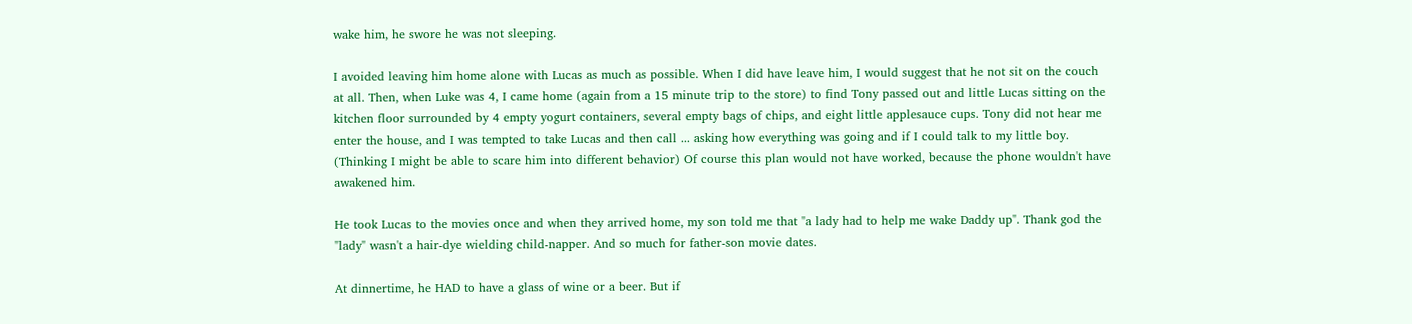wake him, he swore he was not sleeping.

I avoided leaving him home alone with Lucas as much as possible. When I did have leave him, I would suggest that he not sit on the couch at all. Then, when Luke was 4, I came home (again from a 15 minute trip to the store) to find Tony passed out and little Lucas sitting on the kitchen floor surrounded by 4 empty yogurt containers, several empty bags of chips, and eight little applesauce cups. Tony did not hear me enter the house, and I was tempted to take Lucas and then call ... asking how everything was going and if I could talk to my little boy. (Thinking I might be able to scare him into different behavior) Of course this plan would not have worked, because the phone wouldn't have awakened him.

He took Lucas to the movies once and when they arrived home, my son told me that "a lady had to help me wake Daddy up". Thank god the "lady" wasn't a hair-dye wielding child-napper. And so much for father-son movie dates.

At dinnertime, he HAD to have a glass of wine or a beer. But if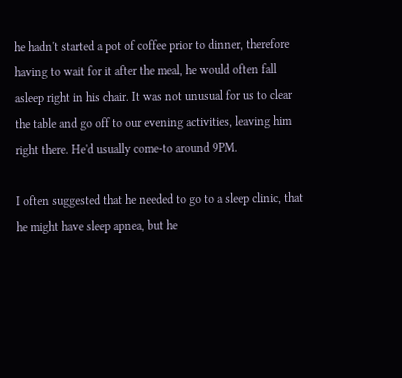he hadn't started a pot of coffee prior to dinner, therefore having to wait for it after the meal, he would often fall asleep right in his chair. It was not unusual for us to clear the table and go off to our evening activities, leaving him right there. He'd usually come-to around 9PM.

I often suggested that he needed to go to a sleep clinic, that he might have sleep apnea, but he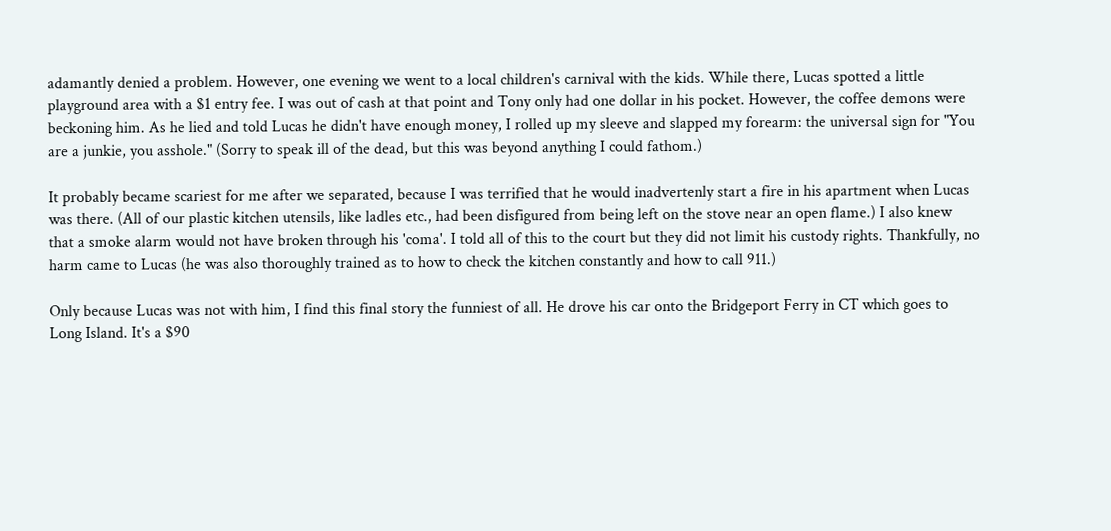adamantly denied a problem. However, one evening we went to a local children's carnival with the kids. While there, Lucas spotted a little playground area with a $1 entry fee. I was out of cash at that point and Tony only had one dollar in his pocket. However, the coffee demons were beckoning him. As he lied and told Lucas he didn't have enough money, I rolled up my sleeve and slapped my forearm: the universal sign for "You are a junkie, you asshole." (Sorry to speak ill of the dead, but this was beyond anything I could fathom.)

It probably became scariest for me after we separated, because I was terrified that he would inadvertenly start a fire in his apartment when Lucas was there. (All of our plastic kitchen utensils, like ladles etc., had been disfigured from being left on the stove near an open flame.) I also knew that a smoke alarm would not have broken through his 'coma'. I told all of this to the court but they did not limit his custody rights. Thankfully, no harm came to Lucas (he was also thoroughly trained as to how to check the kitchen constantly and how to call 911.)

Only because Lucas was not with him, I find this final story the funniest of all. He drove his car onto the Bridgeport Ferry in CT which goes to Long Island. It's a $90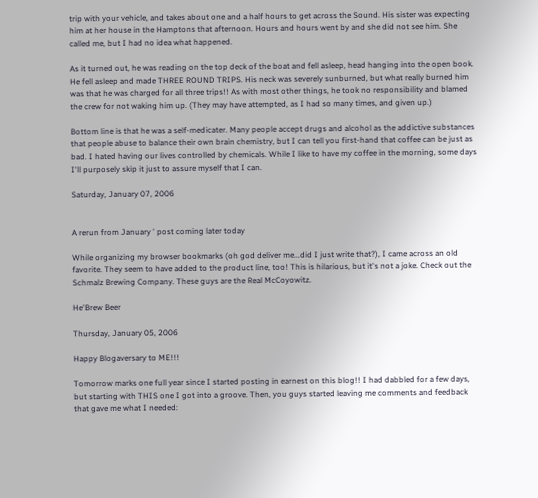trip with your vehicle, and takes about one and a half hours to get across the Sound. His sister was expecting him at her house in the Hamptons that afternoon. Hours and hours went by and she did not see him. She called me, but I had no idea what happened.

As it turned out, he was reading on the top deck of the boat and fell asleep, head hanging into the open book. He fell asleep and made THREE ROUND TRIPS. His neck was severely sunburned, but what really burned him was that he was charged for all three trips!! As with most other things, he took no responsibility and blamed the crew for not waking him up. (They may have attempted, as I had so many times, and given up.)

Bottom line is that he was a self-medicater. Many people accept drugs and alcohol as the addictive substances that people abuse to balance their own brain chemistry, but I can tell you first-hand that coffee can be just as bad. I hated having our lives controlled by chemicals. While I like to have my coffee in the morning, some days I'll purposely skip it just to assure myself that I can.

Saturday, January 07, 2006


A rerun from January ' post coming later today

While organizing my browser bookmarks (oh god deliver me...did I just write that?), I came across an old favorite. They seem to have added to the product line, too! This is hilarious, but it's not a joke. Check out the Schmalz Brewing Company. These guys are the Real McCoyowitz.

He'Brew Beer

Thursday, January 05, 2006

Happy Blogaversary to ME!!!

Tomorrow marks one full year since I started posting in earnest on this blog!! I had dabbled for a few days, but starting with THIS one I got into a groove. Then, you guys started leaving me comments and feedback that gave me what I needed: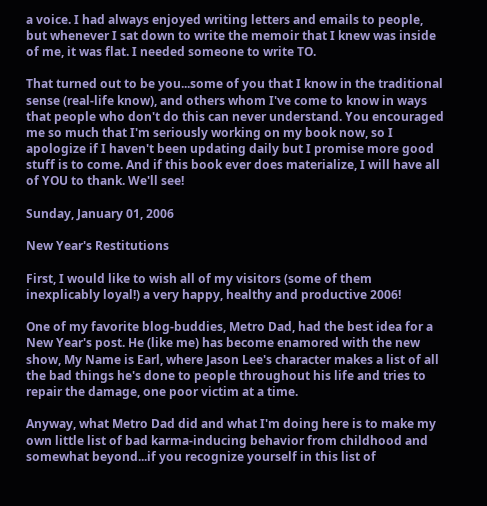a voice. I had always enjoyed writing letters and emails to people, but whenever I sat down to write the memoir that I knew was inside of me, it was flat. I needed someone to write TO.

That turned out to be you...some of you that I know in the traditional sense (real-life know), and others whom I've come to know in ways that people who don't do this can never understand. You encouraged me so much that I'm seriously working on my book now, so I apologize if I haven't been updating daily but I promise more good stuff is to come. And if this book ever does materialize, I will have all of YOU to thank. We'll see!

Sunday, January 01, 2006

New Year's Restitutions

First, I would like to wish all of my visitors (some of them inexplicably loyal!) a very happy, healthy and productive 2006!

One of my favorite blog-buddies, Metro Dad, had the best idea for a New Year's post. He (like me) has become enamored with the new show, My Name is Earl, where Jason Lee's character makes a list of all the bad things he's done to people throughout his life and tries to repair the damage, one poor victim at a time.

Anyway, what Metro Dad did and what I'm doing here is to make my own little list of bad karma-inducing behavior from childhood and somewhat beyond...if you recognize yourself in this list of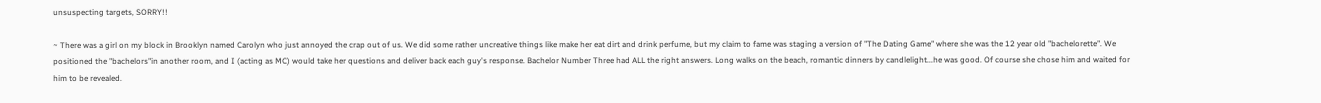unsuspecting targets, SORRY!!

~ There was a girl on my block in Brooklyn named Carolyn who just annoyed the crap out of us. We did some rather uncreative things like make her eat dirt and drink perfume, but my claim to fame was staging a version of "The Dating Game" where she was the 12 year old "bachelorette". We positioned the "bachelors"in another room, and I (acting as MC) would take her questions and deliver back each guy's response. Bachelor Number Three had ALL the right answers. Long walks on the beach, romantic dinners by candlelight...he was good. Of course she chose him and waited for him to be revealed.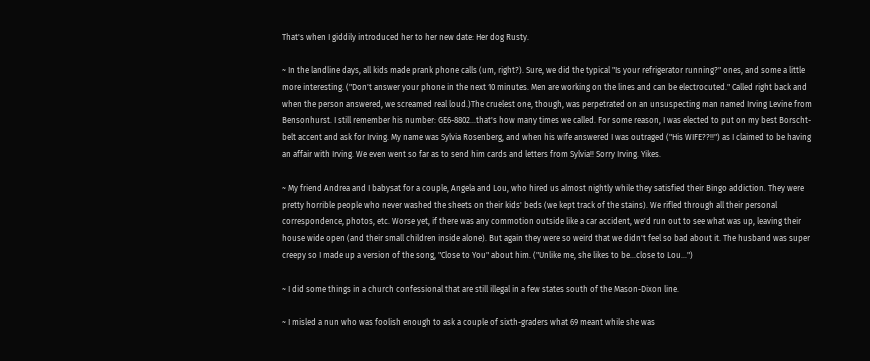That's when I giddily introduced her to her new date: Her dog Rusty.

~ In the landline days, all kids made prank phone calls (um, right?). Sure, we did the typical "Is your refrigerator running?" ones, and some a little more interesting. ("Don't answer your phone in the next 10 minutes. Men are working on the lines and can be electrocuted." Called right back and when the person answered, we screamed real loud.)The cruelest one, though, was perpetrated on an unsuspecting man named Irving Levine from Bensonhurst. I still remember his number: GE6-8802...that's how many times we called. For some reason, I was elected to put on my best Borscht-belt accent and ask for Irving. My name was Sylvia Rosenberg, and when his wife answered I was outraged ("His WIFE??!!") as I claimed to be having an affair with Irving. We even went so far as to send him cards and letters from Sylvia!! Sorry Irving. Yikes.

~ My friend Andrea and I babysat for a couple, Angela and Lou, who hired us almost nightly while they satisfied their Bingo addiction. They were pretty horrible people who never washed the sheets on their kids' beds (we kept track of the stains). We rifled through all their personal correspondence, photos, etc. Worse yet, if there was any commotion outside like a car accident, we'd run out to see what was up, leaving their house wide open (and their small children inside alone). But again they were so weird that we didn't feel so bad about it. The husband was super creepy so I made up a version of the song, "Close to You" about him. ("Unlike me, she likes to be...close to Lou...")

~ I did some things in a church confessional that are still illegal in a few states south of the Mason-Dixon line.

~ I misled a nun who was foolish enough to ask a couple of sixth-graders what 69 meant while she was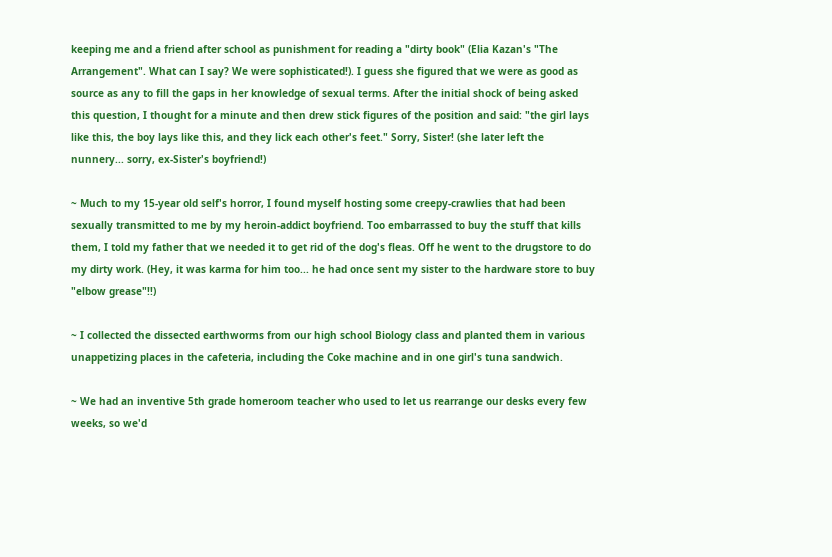keeping me and a friend after school as punishment for reading a "dirty book" (Elia Kazan's "The Arrangement". What can I say? We were sophisticated!). I guess she figured that we were as good as source as any to fill the gaps in her knowledge of sexual terms. After the initial shock of being asked this question, I thought for a minute and then drew stick figures of the position and said: "the girl lays like this, the boy lays like this, and they lick each other's feet." Sorry, Sister! (she later left the nunnery... sorry, ex-Sister's boyfriend!)

~ Much to my 15-year old self's horror, I found myself hosting some creepy-crawlies that had been sexually transmitted to me by my heroin-addict boyfriend. Too embarrassed to buy the stuff that kills them, I told my father that we needed it to get rid of the dog's fleas. Off he went to the drugstore to do my dirty work. (Hey, it was karma for him too... he had once sent my sister to the hardware store to buy "elbow grease"!!)

~ I collected the dissected earthworms from our high school Biology class and planted them in various unappetizing places in the cafeteria, including the Coke machine and in one girl's tuna sandwich.

~ We had an inventive 5th grade homeroom teacher who used to let us rearrange our desks every few weeks, so we'd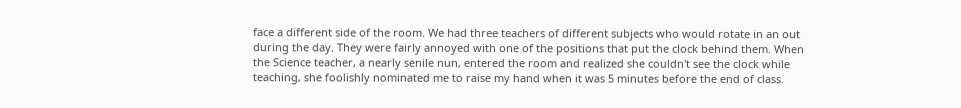face a different side of the room. We had three teachers of different subjects who would rotate in an out during the day. They were fairly annoyed with one of the positions that put the clock behind them. When the Science teacher, a nearly senile nun, entered the room and realized she couldn't see the clock while teaching, she foolishly nominated me to raise my hand when it was 5 minutes before the end of class.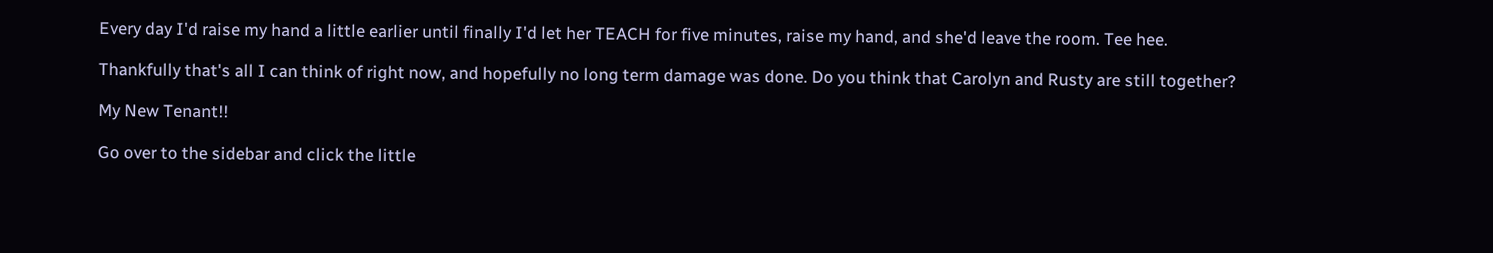Every day I'd raise my hand a little earlier until finally I'd let her TEACH for five minutes, raise my hand, and she'd leave the room. Tee hee.

Thankfully that's all I can think of right now, and hopefully no long term damage was done. Do you think that Carolyn and Rusty are still together?

My New Tenant!!

Go over to the sidebar and click the little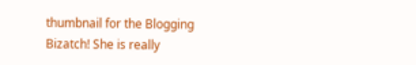thumbnail for the Blogging Bizatch! She is really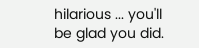hilarious ... you'll be glad you did.